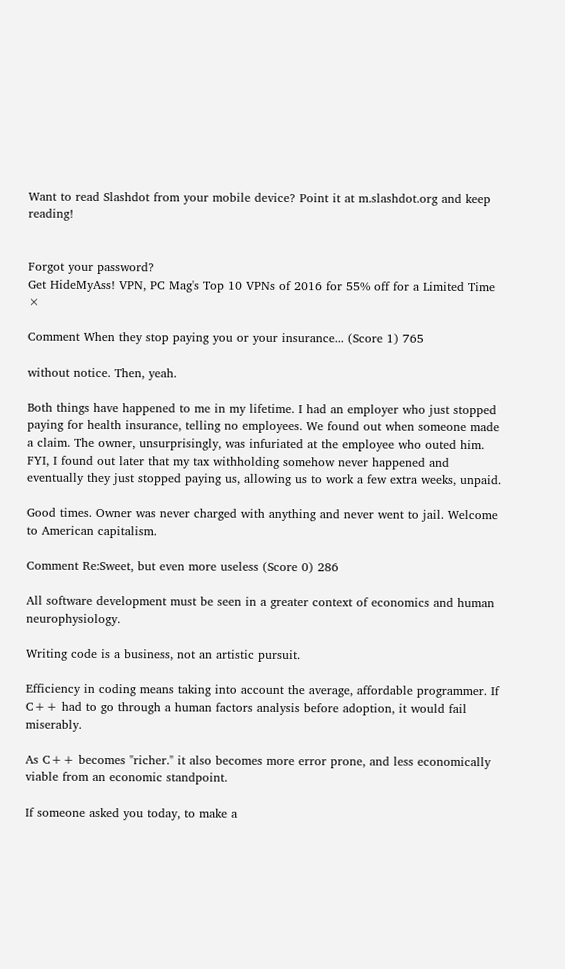Want to read Slashdot from your mobile device? Point it at m.slashdot.org and keep reading!


Forgot your password?
Get HideMyAss! VPN, PC Mag's Top 10 VPNs of 2016 for 55% off for a Limited Time ×

Comment When they stop paying you or your insurance... (Score 1) 765

without notice. Then, yeah.

Both things have happened to me in my lifetime. I had an employer who just stopped paying for health insurance, telling no employees. We found out when someone made a claim. The owner, unsurprisingly, was infuriated at the employee who outed him. FYI, I found out later that my tax withholding somehow never happened and eventually they just stopped paying us, allowing us to work a few extra weeks, unpaid.

Good times. Owner was never charged with anything and never went to jail. Welcome to American capitalism.

Comment Re:Sweet, but even more useless (Score 0) 286

All software development must be seen in a greater context of economics and human neurophysiology.

Writing code is a business, not an artistic pursuit.

Efficiency in coding means taking into account the average, affordable programmer. If C++ had to go through a human factors analysis before adoption, it would fail miserably.

As C++ becomes "richer." it also becomes more error prone, and less economically viable from an economic standpoint.

If someone asked you today, to make a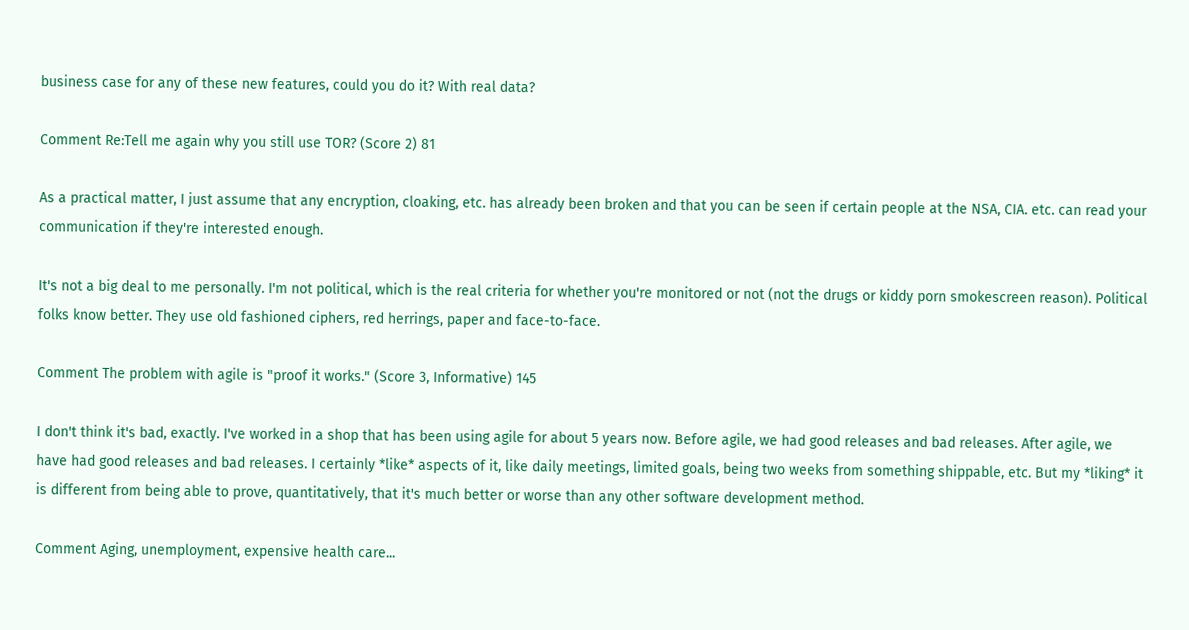business case for any of these new features, could you do it? With real data?

Comment Re:Tell me again why you still use TOR? (Score 2) 81

As a practical matter, I just assume that any encryption, cloaking, etc. has already been broken and that you can be seen if certain people at the NSA, CIA. etc. can read your communication if they're interested enough.

It's not a big deal to me personally. I'm not political, which is the real criteria for whether you're monitored or not (not the drugs or kiddy porn smokescreen reason). Political folks know better. They use old fashioned ciphers, red herrings, paper and face-to-face.

Comment The problem with agile is "proof it works." (Score 3, Informative) 145

I don't think it's bad, exactly. I've worked in a shop that has been using agile for about 5 years now. Before agile, we had good releases and bad releases. After agile, we have had good releases and bad releases. I certainly *like* aspects of it, like daily meetings, limited goals, being two weeks from something shippable, etc. But my *liking* it is different from being able to prove, quantitatively, that it's much better or worse than any other software development method.

Comment Aging, unemployment, expensive health care...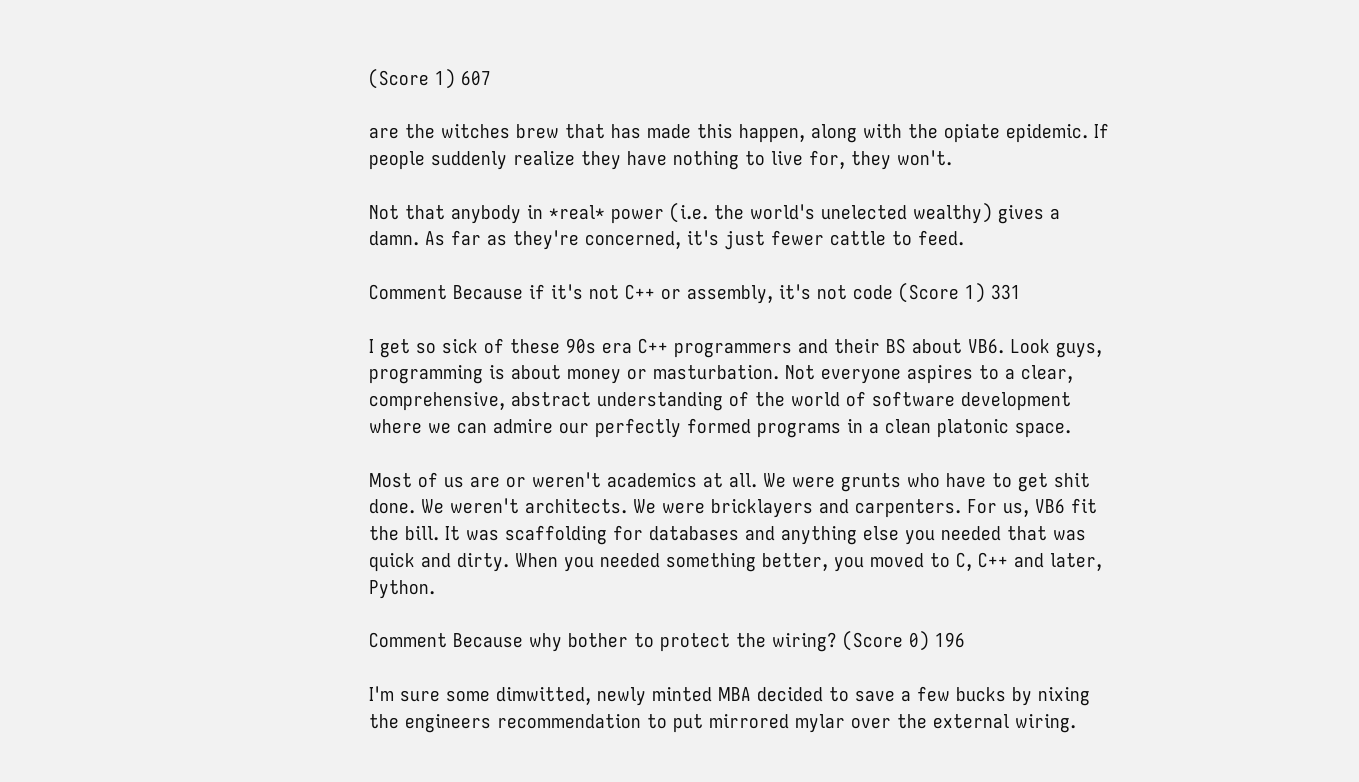(Score 1) 607

are the witches brew that has made this happen, along with the opiate epidemic. If people suddenly realize they have nothing to live for, they won't.

Not that anybody in *real* power (i.e. the world's unelected wealthy) gives a damn. As far as they're concerned, it's just fewer cattle to feed.

Comment Because if it's not C++ or assembly, it's not code (Score 1) 331

I get so sick of these 90s era C++ programmers and their BS about VB6. Look guys, programming is about money or masturbation. Not everyone aspires to a clear, comprehensive, abstract understanding of the world of software development where we can admire our perfectly formed programs in a clean platonic space.

Most of us are or weren't academics at all. We were grunts who have to get shit done. We weren't architects. We were bricklayers and carpenters. For us, VB6 fit the bill. It was scaffolding for databases and anything else you needed that was quick and dirty. When you needed something better, you moved to C, C++ and later, Python.

Comment Because why bother to protect the wiring? (Score 0) 196

I'm sure some dimwitted, newly minted MBA decided to save a few bucks by nixing the engineers recommendation to put mirrored mylar over the external wiring.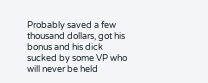Probably saved a few thousand dollars, got his bonus and his dick sucked by some VP who will never be held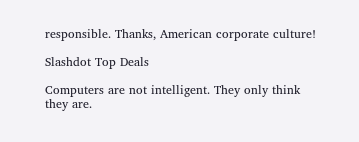responsible. Thanks, American corporate culture!

Slashdot Top Deals

Computers are not intelligent. They only think they are.